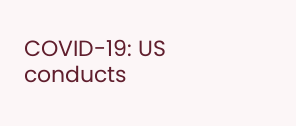COVID-19: US conducts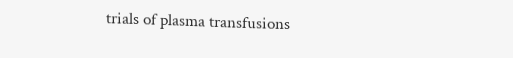trials of plasma transfusions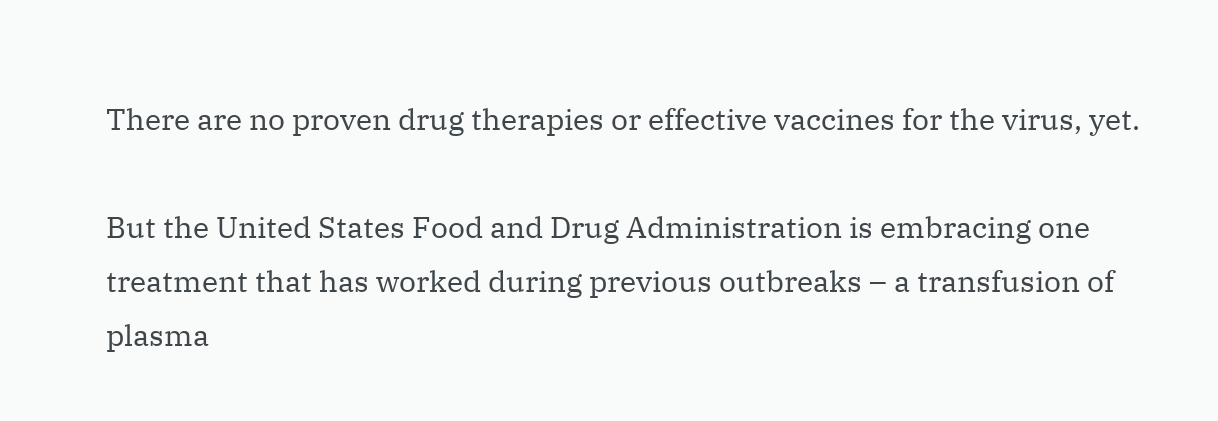There are no proven drug therapies or effective vaccines for the virus, yet.

But the United States Food and Drug Administration is embracing one treatment that has worked during previous outbreaks – a transfusion of plasma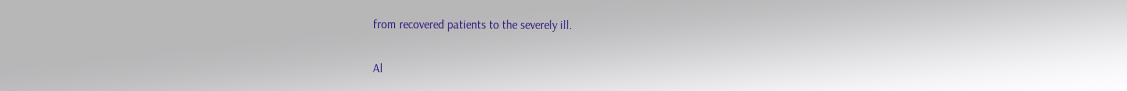from recovered patients to the severely ill.

Al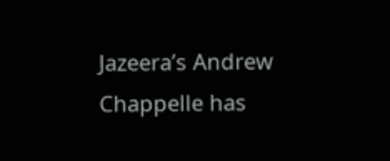Jazeera’s Andrew Chappelle has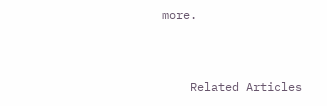more.


    Related Articles